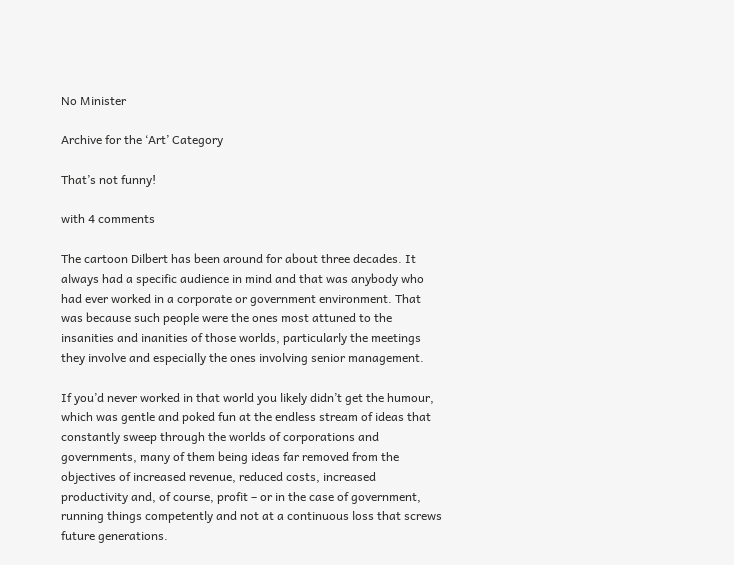No Minister

Archive for the ‘Art’ Category

That’s not funny!

with 4 comments

The cartoon Dilbert has been around for about three decades. It always had a specific audience in mind and that was anybody who had ever worked in a corporate or government environment. That was because such people were the ones most attuned to the insanities and inanities of those worlds, particularly the meetings they involve and especially the ones involving senior management.

If you’d never worked in that world you likely didn’t get the humour, which was gentle and poked fun at the endless stream of ideas that constantly sweep through the worlds of corporations and governments, many of them being ideas far removed from the objectives of increased revenue, reduced costs, increased productivity and, of course, profit – or in the case of government, running things competently and not at a continuous loss that screws future generations.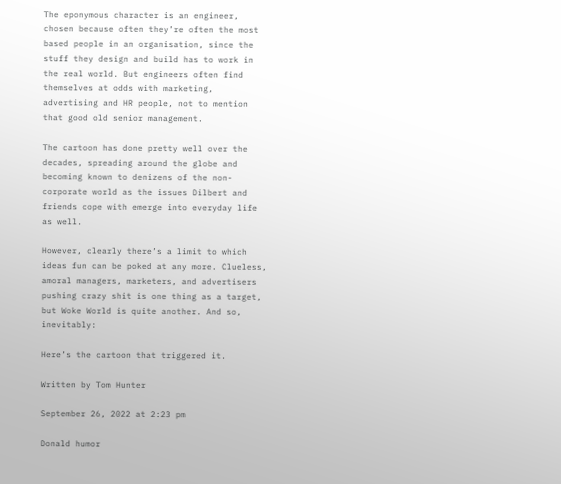The eponymous character is an engineer, chosen because often they’re often the most based people in an organisation, since the stuff they design and build has to work in the real world. But engineers often find themselves at odds with marketing, advertising and HR people, not to mention that good old senior management.

The cartoon has done pretty well over the decades, spreading around the globe and becoming known to denizens of the non-corporate world as the issues Dilbert and friends cope with emerge into everyday life as well.

However, clearly there’s a limit to which ideas fun can be poked at any more. Clueless, amoral managers, marketers, and advertisers pushing crazy shit is one thing as a target, but Woke World is quite another. And so, inevitably:

Here’s the cartoon that triggered it.

Written by Tom Hunter

September 26, 2022 at 2:23 pm

Donald humor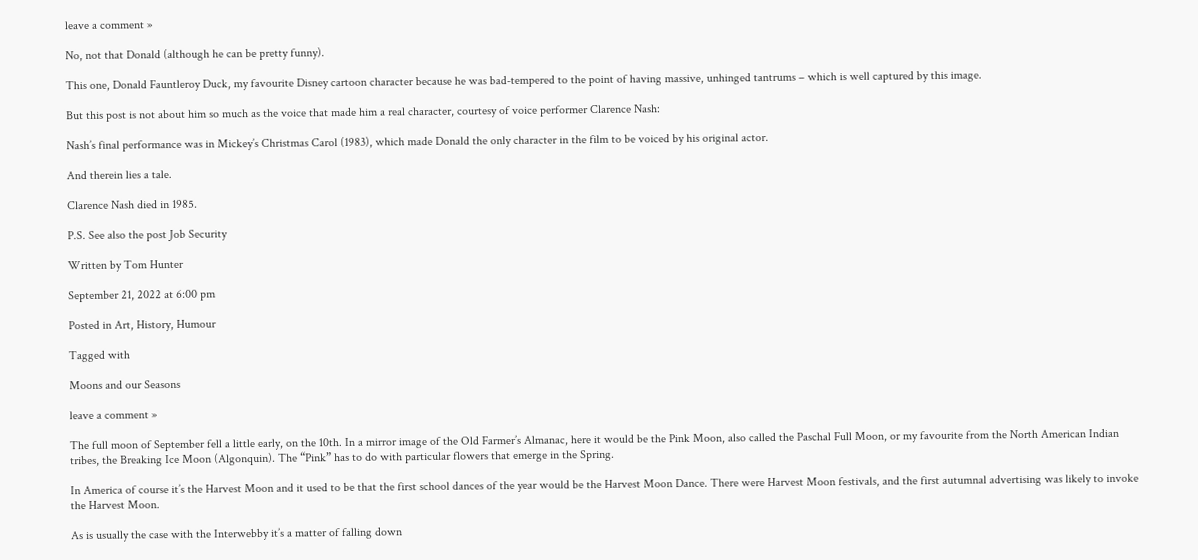leave a comment »

No, not that Donald (although he can be pretty funny).

This one, Donald Fauntleroy Duck, my favourite Disney cartoon character because he was bad-tempered to the point of having massive, unhinged tantrums – which is well captured by this image.

But this post is not about him so much as the voice that made him a real character, courtesy of voice performer Clarence Nash:

Nash’s final performance was in Mickey’s Christmas Carol (1983), which made Donald the only character in the film to be voiced by his original actor.

And therein lies a tale.

Clarence Nash died in 1985.

P.S. See also the post Job Security

Written by Tom Hunter

September 21, 2022 at 6:00 pm

Posted in Art, History, Humour

Tagged with

Moons and our Seasons

leave a comment »

The full moon of September fell a little early, on the 10th. In a mirror image of the Old Farmer’s Almanac, here it would be the Pink Moon, also called the Paschal Full Moon, or my favourite from the North American Indian tribes, the Breaking Ice Moon (Algonquin). The “Pink” has to do with particular flowers that emerge in the Spring.

In America of course it’s the Harvest Moon and it used to be that the first school dances of the year would be the Harvest Moon Dance. There were Harvest Moon festivals, and the first autumnal advertising was likely to invoke the Harvest Moon.

As is usually the case with the Interwebby it’s a matter of falling down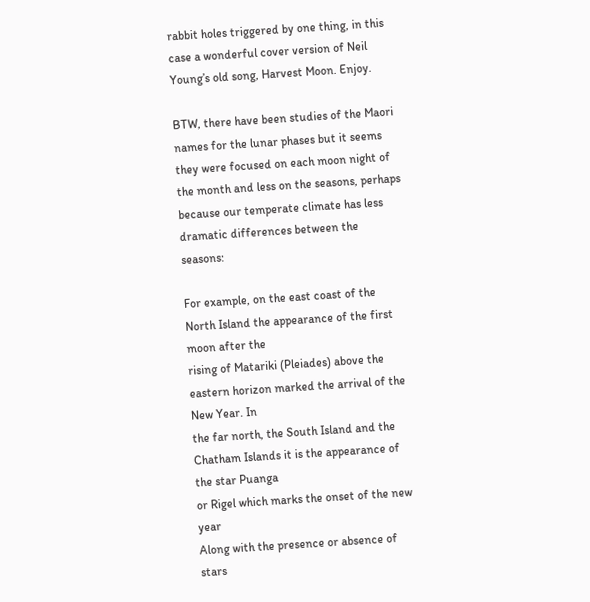rabbit holes triggered by one thing, in this case a wonderful cover version of Neil Young’s old song, Harvest Moon. Enjoy.

BTW, there have been studies of the Maori names for the lunar phases but it seems they were focused on each moon night of the month and less on the seasons, perhaps because our temperate climate has less dramatic differences between the seasons:

For example, on the east coast of the North Island the appearance of the first moon after the
rising of Matariki (Pleiades) above the eastern horizon marked the arrival of the New Year. In
the far north, the South Island and the Chatham Islands it is the appearance of the star Puanga
or Rigel which marks the onset of the new year
Along with the presence or absence of stars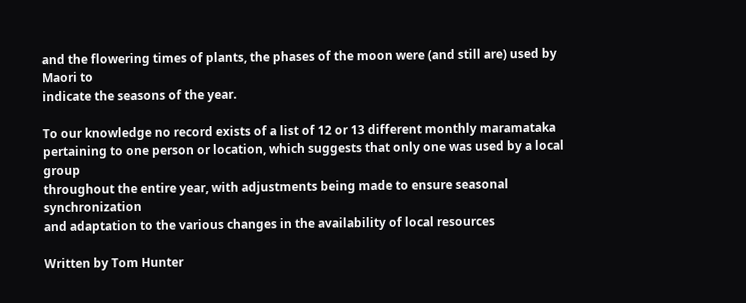and the flowering times of plants, the phases of the moon were (and still are) used by Maori to
indicate the seasons of the year.

To our knowledge no record exists of a list of 12 or 13 different monthly maramataka
pertaining to one person or location, which suggests that only one was used by a local group
throughout the entire year, with adjustments being made to ensure seasonal synchronization
and adaptation to the various changes in the availability of local resources

Written by Tom Hunter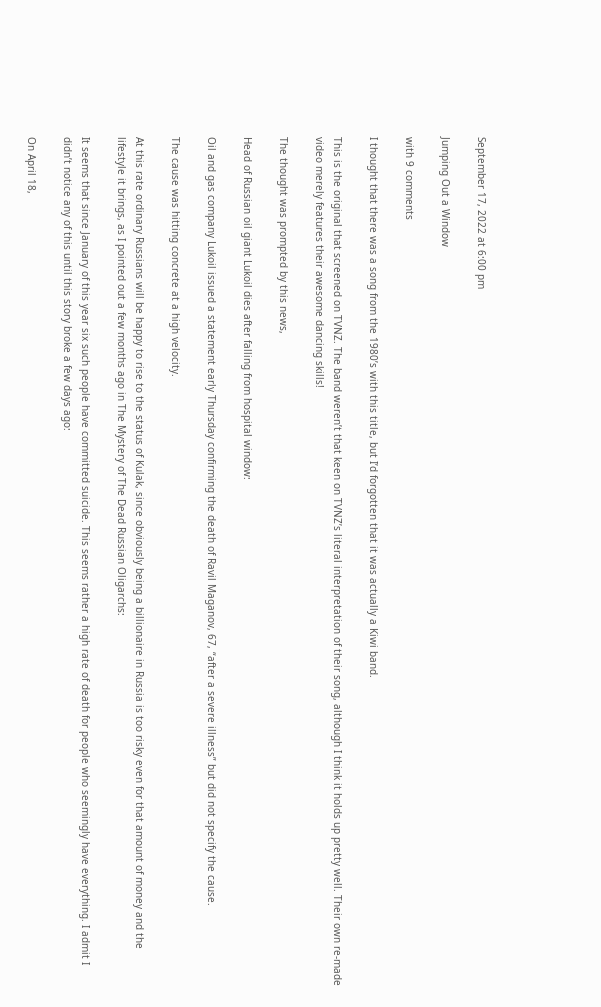September 17, 2022 at 6:00 pm

Jumping Out a Window

with 9 comments

I thought that there was a song from the 1980’s with this title, but I’d forgotten that it was actually a Kiwi band.

This is the original that screened on TVNZ. The band weren’t that keen on TVNZ’s literal interpretation of their song, although I think it holds up pretty well. Their own re-made video merely features their awesome dancing skills!

The thought was prompted by this news,

Head of Russian oil giant Lukoil dies after falling from hospital window:

Oil and gas company Lukoil issued a statement early Thursday confirming the death of Ravil Maganov, 67, “after a severe illness” but did not specify the cause.

The cause was hitting concrete at a high velocity.

At this rate ordinary Russians will be happy to rise to the status of Kulak, since obviously being a billionaire in Russia is too risky even for that amount of money and the lifestyle it brings, as I pointed out a few months ago in The Mystery of The Dead Russian Oligarchs:

It seems that since January of this year six such people have committed suicide. This seems rather a high rate of death for people who seemingly have everything. I admit I didn’t notice any of this until this story broke a few days ago:

On April 18,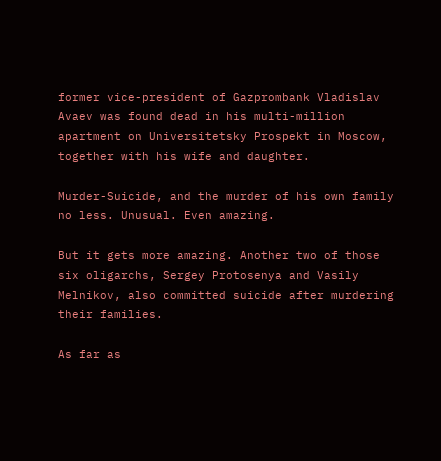former vice-president of Gazprombank Vladislav Avaev was found dead in his multi-million apartment on Universitetsky Prospekt in Moscow, together with his wife and daughter.

Murder-Suicide, and the murder of his own family no less. Unusual. Even amazing.

But it gets more amazing. Another two of those six oligarchs, Sergey Protosenya and Vasily Melnikov, also committed suicide after murdering their families.

As far as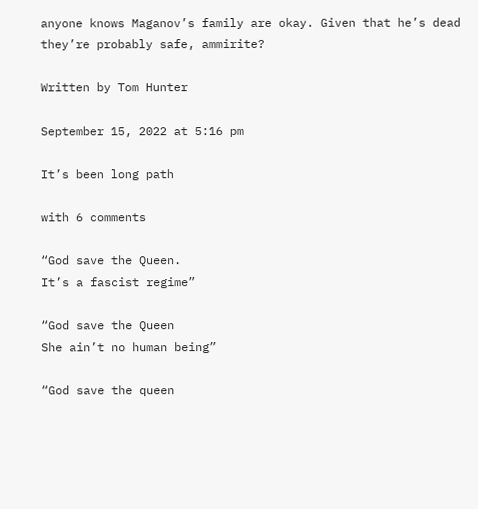anyone knows Maganov’s family are okay. Given that he’s dead they’re probably safe, ammirite?

Written by Tom Hunter

September 15, 2022 at 5:16 pm

It’s been long path

with 6 comments

“God save the Queen.
It’s a fascist regime”

“God save the Queen
She ain’t no human being”

“God save the queen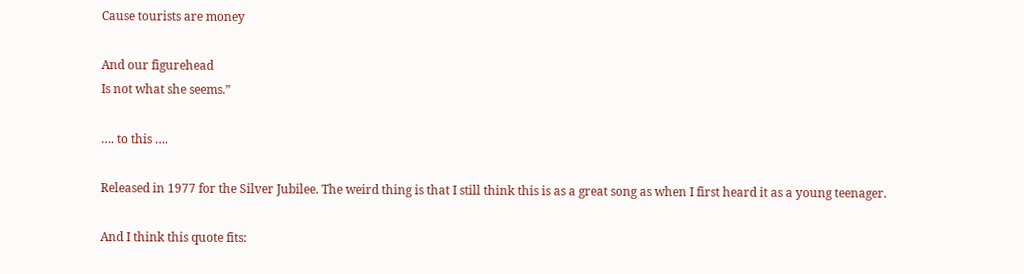Cause tourists are money

And our figurehead
Is not what she seems.”

…. to this ….

Released in 1977 for the Silver Jubilee. The weird thing is that I still think this is as a great song as when I first heard it as a young teenager.

And I think this quote fits: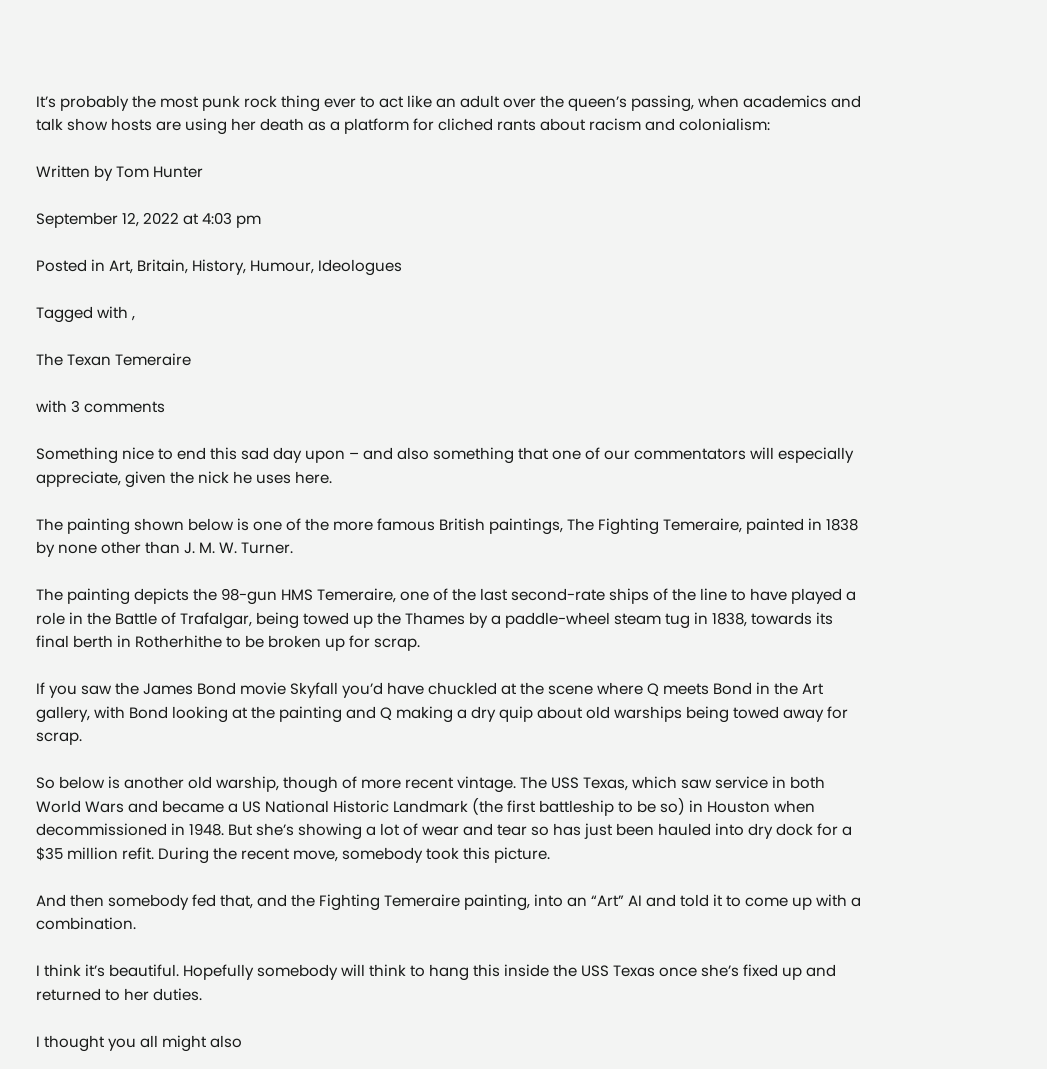It’s probably the most punk rock thing ever to act like an adult over the queen’s passing, when academics and talk show hosts are using her death as a platform for cliched rants about racism and colonialism:

Written by Tom Hunter

September 12, 2022 at 4:03 pm

Posted in Art, Britain, History, Humour, Ideologues

Tagged with ,

The Texan Temeraire

with 3 comments

Something nice to end this sad day upon – and also something that one of our commentators will especially appreciate, given the nick he uses here.

The painting shown below is one of the more famous British paintings, The Fighting Temeraire, painted in 1838 by none other than J. M. W. Turner.

The painting depicts the 98-gun HMS Temeraire, one of the last second-rate ships of the line to have played a role in the Battle of Trafalgar, being towed up the Thames by a paddle-wheel steam tug in 1838, towards its final berth in Rotherhithe to be broken up for scrap.

If you saw the James Bond movie Skyfall you’d have chuckled at the scene where Q meets Bond in the Art gallery, with Bond looking at the painting and Q making a dry quip about old warships being towed away for scrap.

So below is another old warship, though of more recent vintage. The USS Texas, which saw service in both World Wars and became a US National Historic Landmark (the first battleship to be so) in Houston when decommissioned in 1948. But she’s showing a lot of wear and tear so has just been hauled into dry dock for a $35 million refit. During the recent move, somebody took this picture.

And then somebody fed that, and the Fighting Temeraire painting, into an “Art” AI and told it to come up with a combination.

I think it’s beautiful. Hopefully somebody will think to hang this inside the USS Texas once she’s fixed up and returned to her duties.

I thought you all might also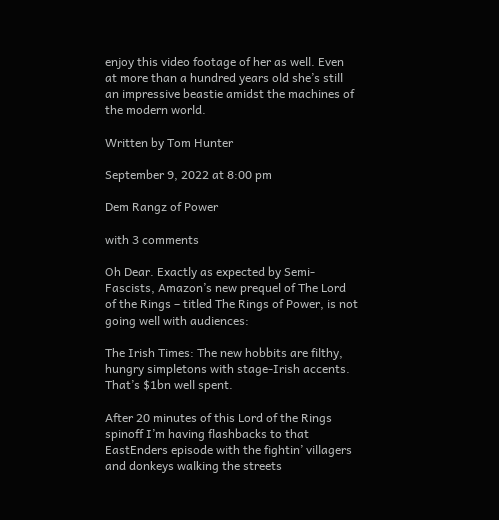enjoy this video footage of her as well. Even at more than a hundred years old she’s still an impressive beastie amidst the machines of the modern world.

Written by Tom Hunter

September 9, 2022 at 8:00 pm

Dem Rangz of Power

with 3 comments

Oh Dear. Exactly as expected by Semi-Fascists, Amazon’s new prequel of The Lord of the Rings – titled The Rings of Power, is not going well with audiences:

The Irish Times: The new hobbits are filthy, hungry simpletons with stage-Irish accents. That’s $1bn well spent.

After 20 minutes of this Lord of the Rings spinoff I’m having flashbacks to that EastEnders episode with the fightin’ villagers and donkeys walking the streets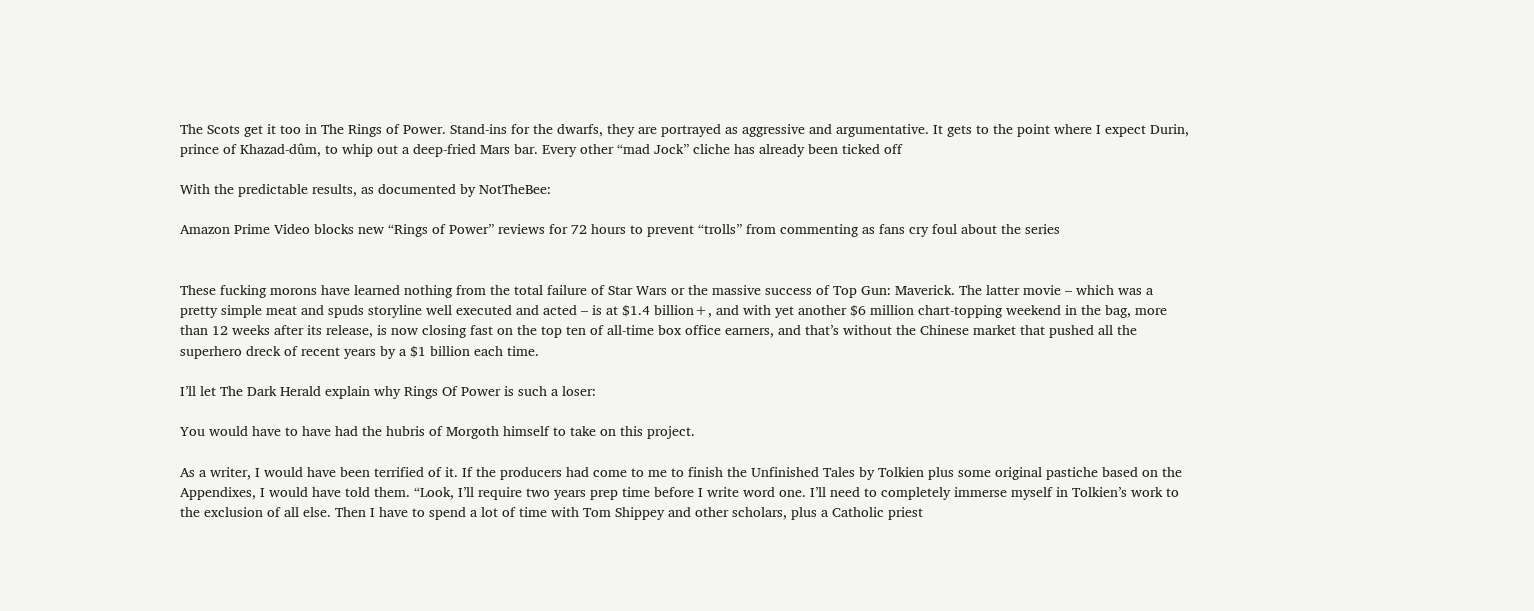The Scots get it too in The Rings of Power. Stand-ins for the dwarfs, they are portrayed as aggressive and argumentative. It gets to the point where I expect Durin, prince of Khazad-dûm, to whip out a deep-fried Mars bar. Every other “mad Jock” cliche has already been ticked off

With the predictable results, as documented by NotTheBee:

Amazon Prime Video blocks new “Rings of Power” reviews for 72 hours to prevent “trolls” from commenting as fans cry foul about the series


These fucking morons have learned nothing from the total failure of Star Wars or the massive success of Top Gun: Maverick. The latter movie – which was a pretty simple meat and spuds storyline well executed and acted – is at $1.4 billion+, and with yet another $6 million chart-topping weekend in the bag, more than 12 weeks after its release, is now closing fast on the top ten of all-time box office earners, and that’s without the Chinese market that pushed all the superhero dreck of recent years by a $1 billion each time.

I’ll let The Dark Herald explain why Rings Of Power is such a loser:

You would have to have had the hubris of Morgoth himself to take on this project.

As a writer, I would have been terrified of it. If the producers had come to me to finish the Unfinished Tales by Tolkien plus some original pastiche based on the Appendixes, I would have told them. “Look, I’ll require two years prep time before I write word one. I’ll need to completely immerse myself in Tolkien’s work to the exclusion of all else. Then I have to spend a lot of time with Tom Shippey and other scholars, plus a Catholic priest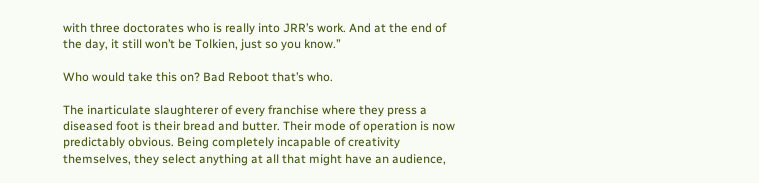with three doctorates who is really into JRR’s work. And at the end of the day, it still won’t be Tolkien, just so you know.”

Who would take this on? Bad Reboot that’s who.

The inarticulate slaughterer of every franchise where they press a diseased foot is their bread and butter. Their mode of operation is now predictably obvious. Being completely incapable of creativity themselves, they select anything at all that might have an audience,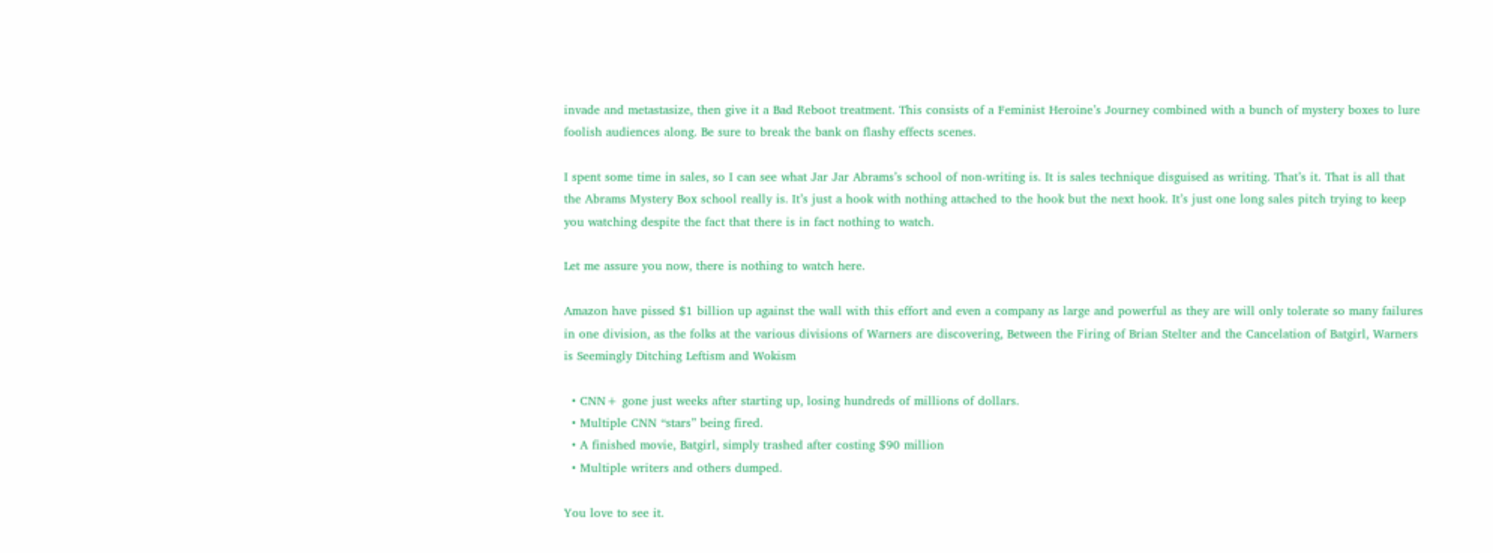invade and metastasize, then give it a Bad Reboot treatment. This consists of a Feminist Heroine’s Journey combined with a bunch of mystery boxes to lure foolish audiences along. Be sure to break the bank on flashy effects scenes.

I spent some time in sales, so I can see what Jar Jar Abrams’s school of non-writing is. It is sales technique disguised as writing. That’s it. That is all that the Abrams Mystery Box school really is. It’s just a hook with nothing attached to the hook but the next hook. It’s just one long sales pitch trying to keep you watching despite the fact that there is in fact nothing to watch.

Let me assure you now, there is nothing to watch here.

Amazon have pissed $1 billion up against the wall with this effort and even a company as large and powerful as they are will only tolerate so many failures in one division, as the folks at the various divisions of Warners are discovering, Between the Firing of Brian Stelter and the Cancelation of Batgirl, Warners is Seemingly Ditching Leftism and Wokism

  • CNN+ gone just weeks after starting up, losing hundreds of millions of dollars.
  • Multiple CNN “stars” being fired.
  • A finished movie, Batgirl, simply trashed after costing $90 million
  • Multiple writers and others dumped.

You love to see it.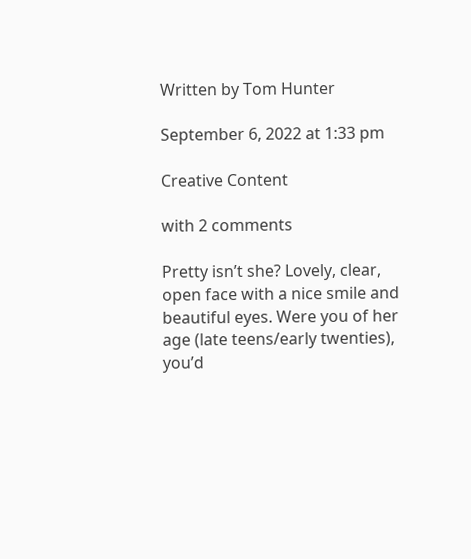Written by Tom Hunter

September 6, 2022 at 1:33 pm

Creative Content

with 2 comments

Pretty isn’t she? Lovely, clear, open face with a nice smile and beautiful eyes. Were you of her age (late teens/early twenties), you’d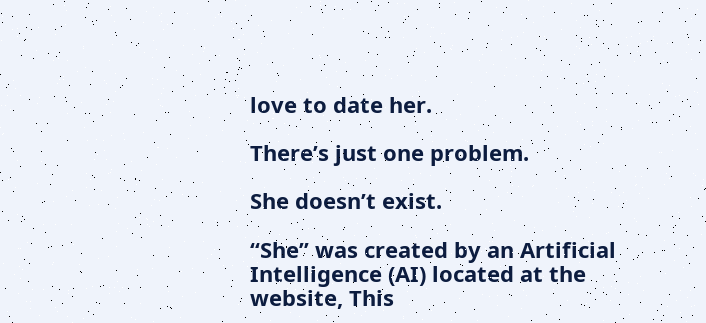love to date her.

There’s just one problem.

She doesn’t exist.

“She” was created by an Artificial Intelligence (AI) located at the website, This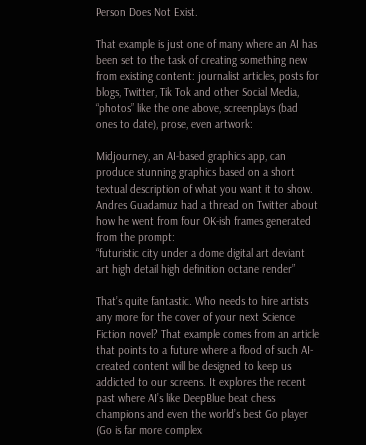Person Does Not Exist.

That example is just one of many where an AI has been set to the task of creating something new from existing content: journalist articles, posts for blogs, Twitter, Tik Tok and other Social Media, “photos” like the one above, screenplays (bad ones to date), prose, even artwork:

Midjourney, an AI-based graphics app, can produce stunning graphics based on a short textual description of what you want it to show. Andres Guadamuz had a thread on Twitter about how he went from four OK-ish frames generated from the prompt:
“futuristic city under a dome digital art deviant art high detail high definition octane render”

That’s quite fantastic. Who needs to hire artists any more for the cover of your next Science Fiction novel? That example comes from an article that points to a future where a flood of such AI-created content will be designed to keep us addicted to our screens. It explores the recent past where AI’s like DeepBlue beat chess champions and even the world’s best Go player (Go is far more complex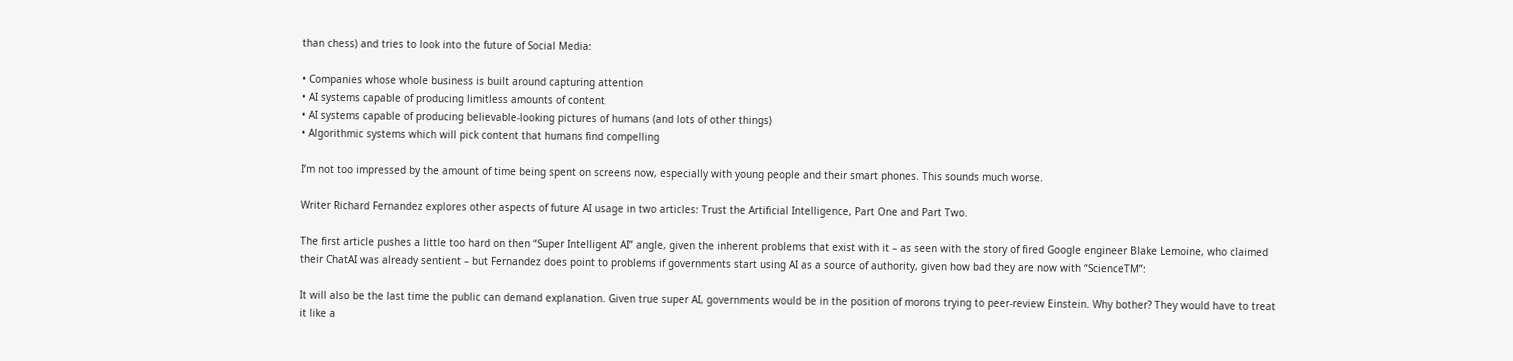than chess) and tries to look into the future of Social Media:

• Companies whose whole business is built around capturing attention
• AI systems capable of producing limitless amounts of content
• AI systems capable of producing believable-looking pictures of humans (and lots of other things)
• Algorithmic systems which will pick content that humans find compelling

I’m not too impressed by the amount of time being spent on screens now, especially with young people and their smart phones. This sounds much worse.

Writer Richard Fernandez explores other aspects of future AI usage in two articles: Trust the Artificial Intelligence, Part One and Part Two.

The first article pushes a little too hard on then “Super Intelligent AI” angle, given the inherent problems that exist with it – as seen with the story of fired Google engineer Blake Lemoine, who claimed their ChatAI was already sentient – but Fernandez does point to problems if governments start using AI as a source of authority, given how bad they are now with “ScienceTM”:

It will also be the last time the public can demand explanation. Given true super AI, governments would be in the position of morons trying to peer-review Einstein. Why bother? They would have to treat it like a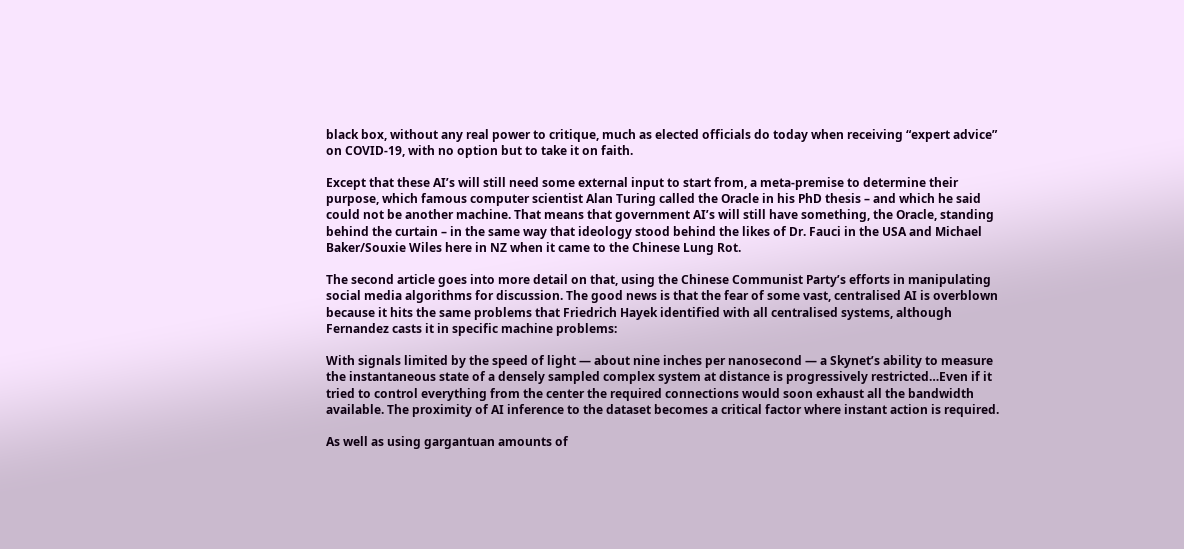black box, without any real power to critique, much as elected officials do today when receiving “expert advice” on COVID-19, with no option but to take it on faith.

Except that these AI’s will still need some external input to start from, a meta-premise to determine their purpose, which famous computer scientist Alan Turing called the Oracle in his PhD thesis – and which he said could not be another machine. That means that government AI’s will still have something, the Oracle, standing behind the curtain – in the same way that ideology stood behind the likes of Dr. Fauci in the USA and Michael Baker/Souxie Wiles here in NZ when it came to the Chinese Lung Rot.

The second article goes into more detail on that, using the Chinese Communist Party’s efforts in manipulating social media algorithms for discussion. The good news is that the fear of some vast, centralised AI is overblown because it hits the same problems that Friedrich Hayek identified with all centralised systems, although Fernandez casts it in specific machine problems:

With signals limited by the speed of light — about nine inches per nanosecond — a Skynet’s ability to measure the instantaneous state of a densely sampled complex system at distance is progressively restricted…Even if it tried to control everything from the center the required connections would soon exhaust all the bandwidth available. The proximity of AI inference to the dataset becomes a critical factor where instant action is required.

As well as using gargantuan amounts of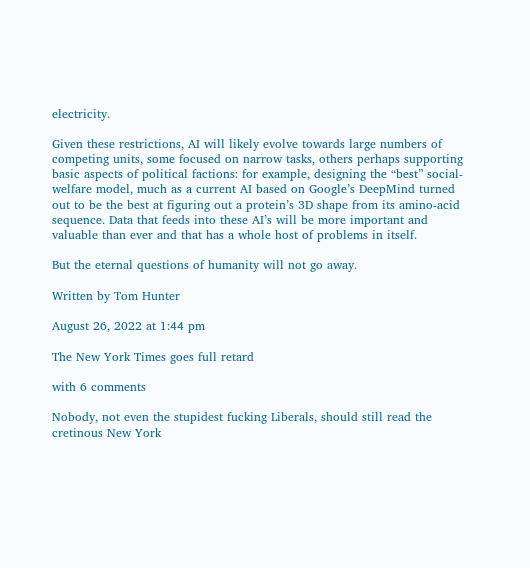electricity.

Given these restrictions, AI will likely evolve towards large numbers of competing units, some focused on narrow tasks, others perhaps supporting basic aspects of political factions: for example, designing the “best” social-welfare model, much as a current AI based on Google’s DeepMind turned out to be the best at figuring out a protein’s 3D shape from its amino-acid sequence. Data that feeds into these AI’s will be more important and valuable than ever and that has a whole host of problems in itself.

But the eternal questions of humanity will not go away.

Written by Tom Hunter

August 26, 2022 at 1:44 pm

The New York Times goes full retard

with 6 comments

Nobody, not even the stupidest fucking Liberals, should still read the cretinous New York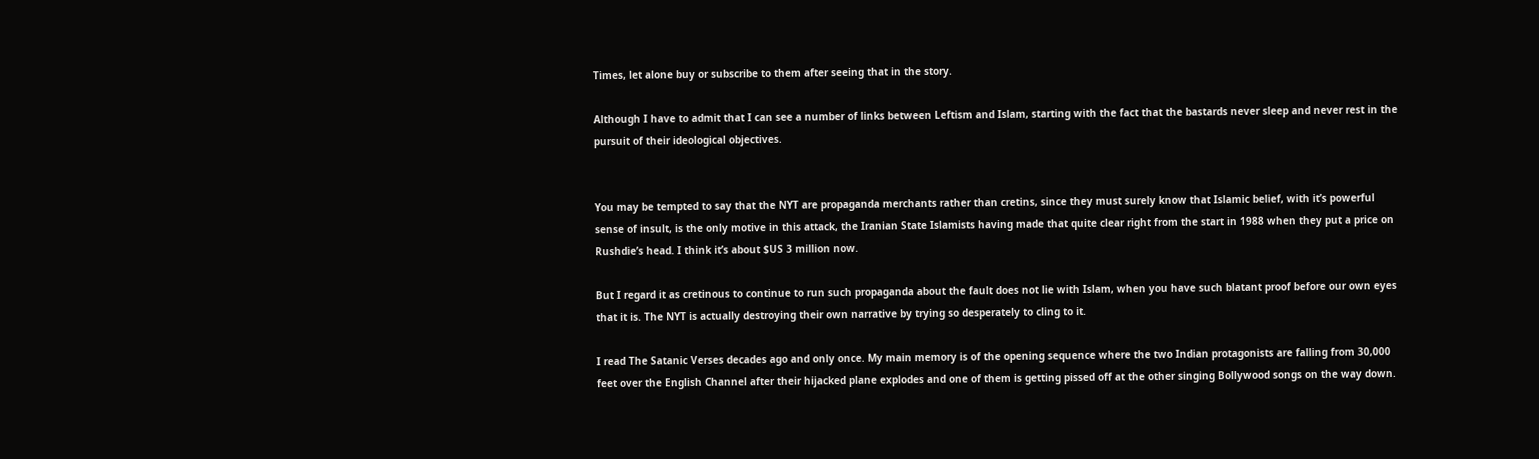Times, let alone buy or subscribe to them after seeing that in the story.

Although I have to admit that I can see a number of links between Leftism and Islam, starting with the fact that the bastards never sleep and never rest in the pursuit of their ideological objectives.


You may be tempted to say that the NYT are propaganda merchants rather than cretins, since they must surely know that Islamic belief, with it’s powerful sense of insult, is the only motive in this attack, the Iranian State Islamists having made that quite clear right from the start in 1988 when they put a price on Rushdie’s head. I think it’s about $US 3 million now.

But I regard it as cretinous to continue to run such propaganda about the fault does not lie with Islam, when you have such blatant proof before our own eyes that it is. The NYT is actually destroying their own narrative by trying so desperately to cling to it.

I read The Satanic Verses decades ago and only once. My main memory is of the opening sequence where the two Indian protagonists are falling from 30,000 feet over the English Channel after their hijacked plane explodes and one of them is getting pissed off at the other singing Bollywood songs on the way down.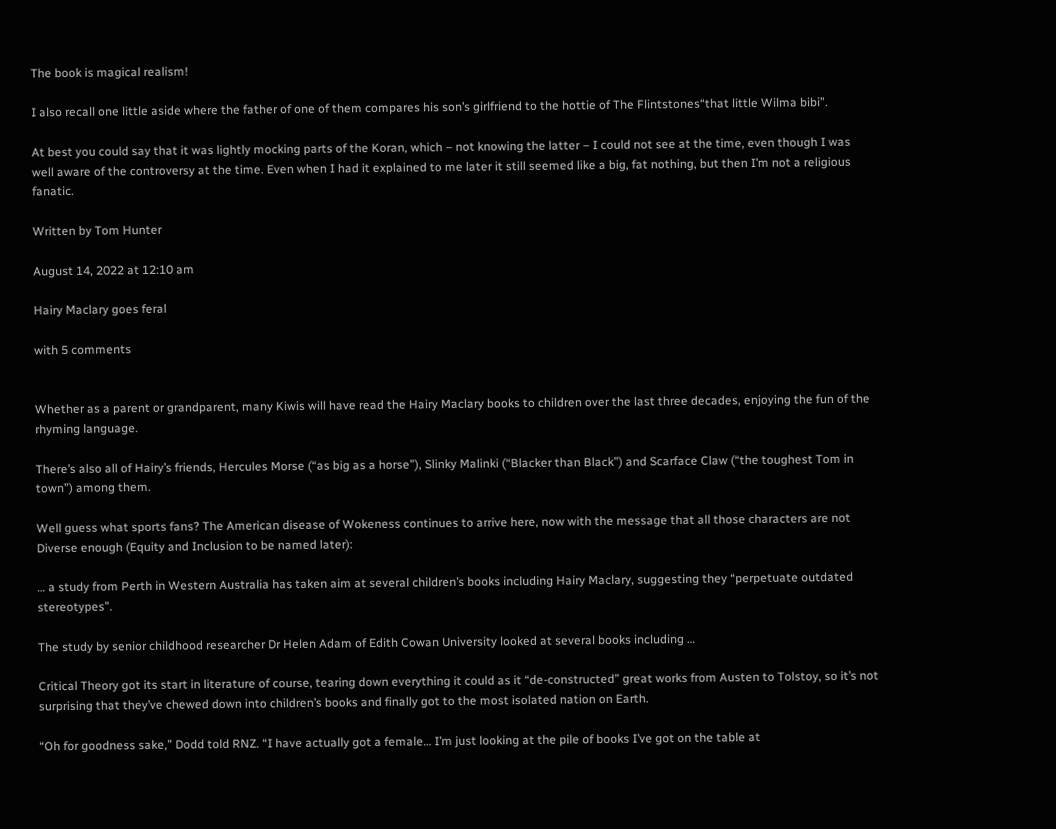The book is magical realism!

I also recall one little aside where the father of one of them compares his son’s girlfriend to the hottie of The Flintstones“that little Wilma bibi”.

At best you could say that it was lightly mocking parts of the Koran, which – not knowing the latter – I could not see at the time, even though I was well aware of the controversy at the time. Even when I had it explained to me later it still seemed like a big, fat nothing, but then I’m not a religious fanatic.

Written by Tom Hunter

August 14, 2022 at 12:10 am

Hairy Maclary goes feral

with 5 comments


Whether as a parent or grandparent, many Kiwis will have read the Hairy Maclary books to children over the last three decades, enjoying the fun of the rhyming language.

There’s also all of Hairy’s friends, Hercules Morse (“as big as a horse”), Slinky Malinki (“Blacker than Black”) and Scarface Claw (“the toughest Tom in town”) among them.

Well guess what sports fans? The American disease of Wokeness continues to arrive here, now with the message that all those characters are not Diverse enough (Equity and Inclusion to be named later):

… a study from Perth in Western Australia has taken aim at several children’s books including Hairy Maclary, suggesting they “perpetuate outdated stereotypes”.

The study by senior childhood researcher Dr Helen Adam of Edith Cowan University looked at several books including …

Critical Theory got its start in literature of course, tearing down everything it could as it “de-constructed” great works from Austen to Tolstoy, so it’s not surprising that they’ve chewed down into children’s books and finally got to the most isolated nation on Earth.

“Oh for goodness sake,” Dodd told RNZ. “I have actually got a female… I’m just looking at the pile of books I’ve got on the table at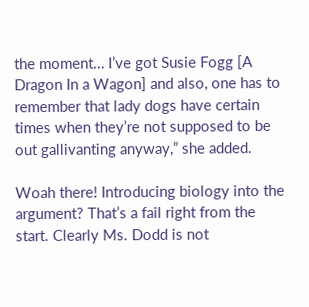the moment… I’ve got Susie Fogg [A Dragon In a Wagon] and also, one has to remember that lady dogs have certain times when they’re not supposed to be out gallivanting anyway,” she added.

Woah there! Introducing biology into the argument? That’s a fail right from the start. Clearly Ms. Dodd is not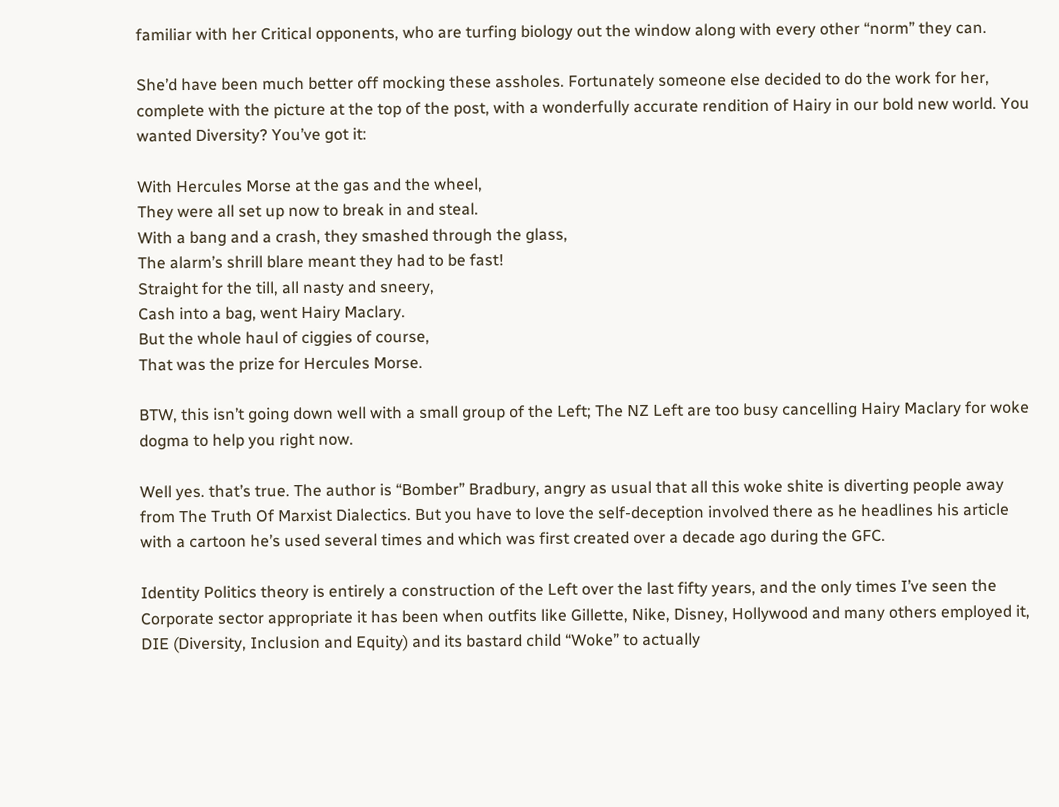familiar with her Critical opponents, who are turfing biology out the window along with every other “norm” they can.

She’d have been much better off mocking these assholes. Fortunately someone else decided to do the work for her, complete with the picture at the top of the post, with a wonderfully accurate rendition of Hairy in our bold new world. You wanted Diversity? You’ve got it:

With Hercules Morse at the gas and the wheel,
They were all set up now to break in and steal.
With a bang and a crash, they smashed through the glass,
The alarm’s shrill blare meant they had to be fast!
Straight for the till, all nasty and sneery,
Cash into a bag, went Hairy Maclary.
But the whole haul of ciggies of course,
That was the prize for Hercules Morse.

BTW, this isn’t going down well with a small group of the Left; The NZ Left are too busy cancelling Hairy Maclary for woke dogma to help you right now.

Well yes. that’s true. The author is “Bomber” Bradbury, angry as usual that all this woke shite is diverting people away from The Truth Of Marxist Dialectics. But you have to love the self-deception involved there as he headlines his article with a cartoon he’s used several times and which was first created over a decade ago during the GFC.

Identity Politics theory is entirely a construction of the Left over the last fifty years, and the only times I’ve seen the Corporate sector appropriate it has been when outfits like Gillette, Nike, Disney, Hollywood and many others employed it, DIE (Diversity, Inclusion and Equity) and its bastard child “Woke” to actually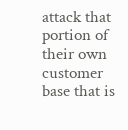attack that portion of their own customer base that is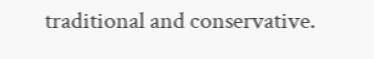traditional and conservative.